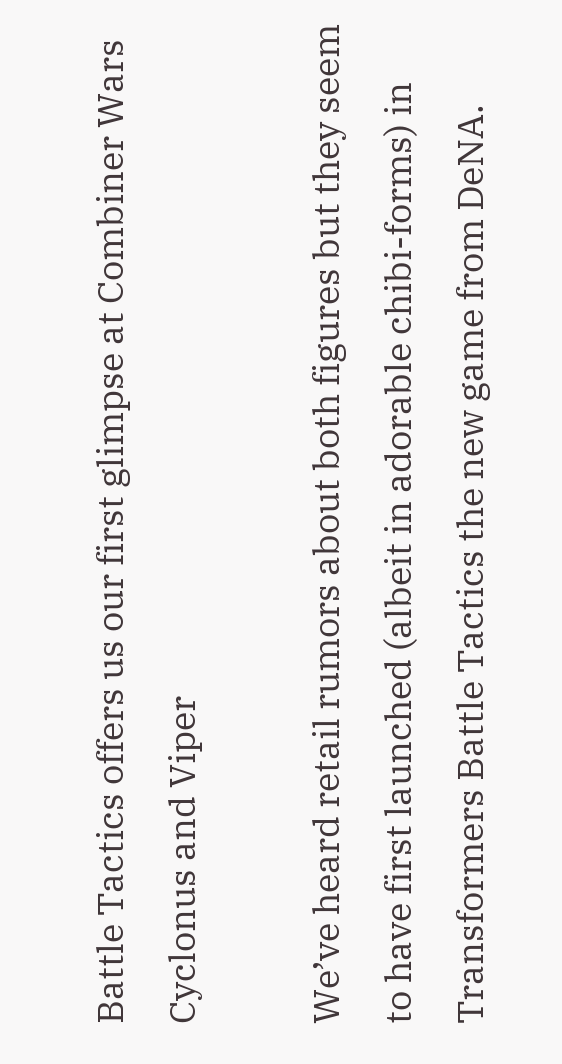Battle Tactics offers us our first glimpse at Combiner Wars Cyclonus and Viper

We’ve heard retail rumors about both figures but they seem to have first launched (albeit in adorable chibi-forms) in Transformers Battle Tactics the new game from DeNA.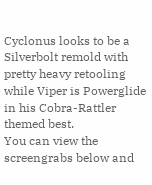Cyclonus looks to be a Silverbolt remold with pretty heavy retooling while Viper is Powerglide in his Cobra-Rattler themed best.
You can view the screengrabs below and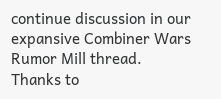continue discussion in our expansive Combiner Wars Rumor Mill thread.
Thanks to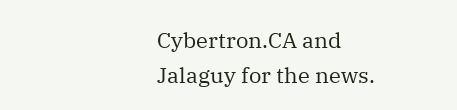Cybertron.CA and Jalaguy for the news.